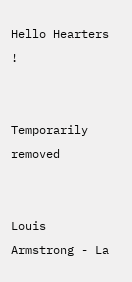Hello Hearters !


Temporarily removed


Louis Armstrong - La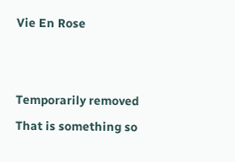Vie En Rose


Temporarily removed
That is something so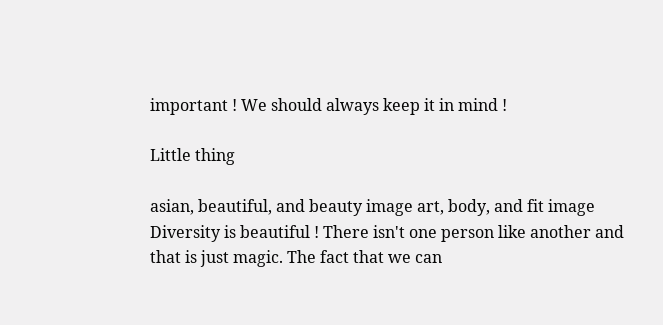important ! We should always keep it in mind !

Little thing

asian, beautiful, and beauty image art, body, and fit image
Diversity is beautiful ! There isn't one person like another and that is just magic. The fact that we can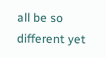all be so different yet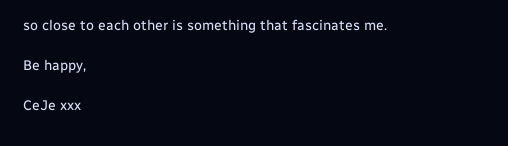so close to each other is something that fascinates me.

Be happy,

CeJe xxx